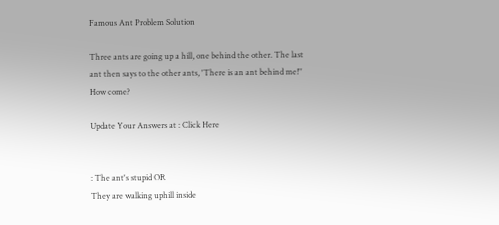Famous Ant Problem Solution

Three ants are going up a hill, one behind the other. The last ant then says to the other ants, 'There is an ant behind me!'' How come?

Update Your Answers at : Click Here


: The ant's stupid OR
They are walking uphill inside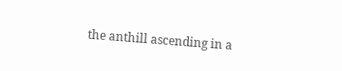the anthill ascending in a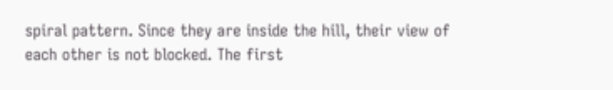spiral pattern. Since they are inside the hill, their view of each other is not blocked. The first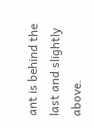ant is behind the last and slightly above.